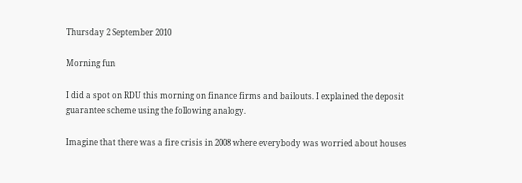Thursday 2 September 2010

Morning fun

I did a spot on RDU this morning on finance firms and bailouts. I explained the deposit guarantee scheme using the following analogy.

Imagine that there was a fire crisis in 2008 where everybody was worried about houses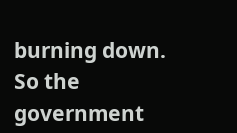burning down. So the government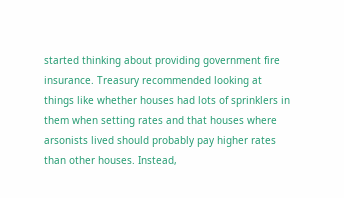started thinking about providing government fire insurance. Treasury recommended looking at things like whether houses had lots of sprinklers in them when setting rates and that houses where arsonists lived should probably pay higher rates than other houses. Instead,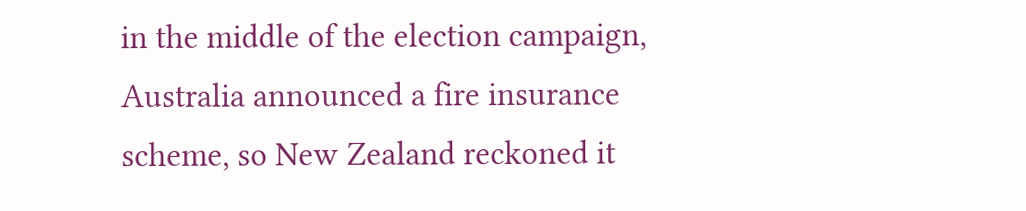in the middle of the election campaign, Australia announced a fire insurance scheme, so New Zealand reckoned it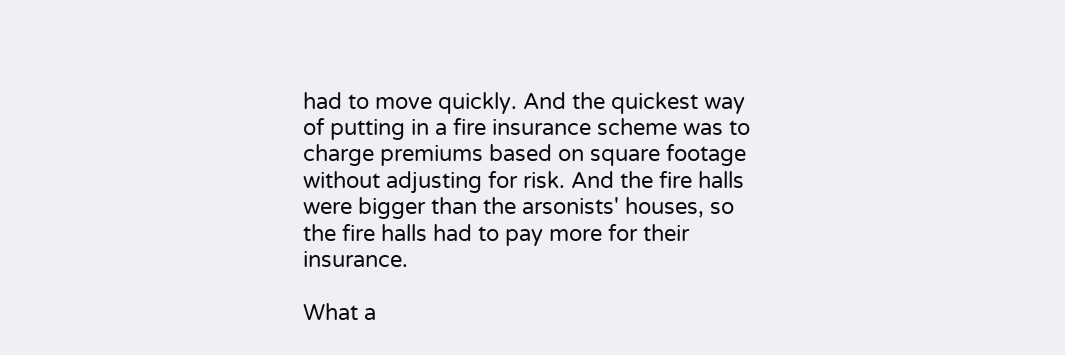had to move quickly. And the quickest way of putting in a fire insurance scheme was to charge premiums based on square footage without adjusting for risk. And the fire halls were bigger than the arsonists' houses, so the fire halls had to pay more for their insurance.

What a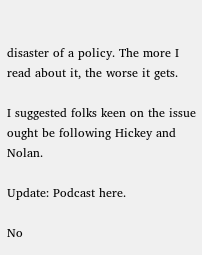disaster of a policy. The more I read about it, the worse it gets.

I suggested folks keen on the issue ought be following Hickey and Nolan.

Update: Podcast here.

No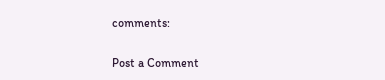comments:

Post a Comment